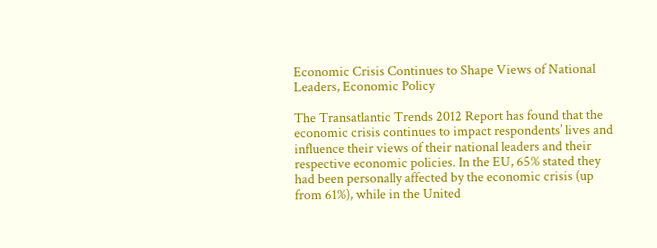Economic Crisis Continues to Shape Views of National Leaders, Economic Policy

The Transatlantic Trends 2012 Report has found that the economic crisis continues to impact respondents’ lives and influence their views of their national leaders and their respective economic policies. In the EU, 65% stated they had been personally affected by the economic crisis (up from 61%), while in the United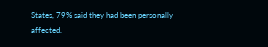States, 79% said they had been personally affected.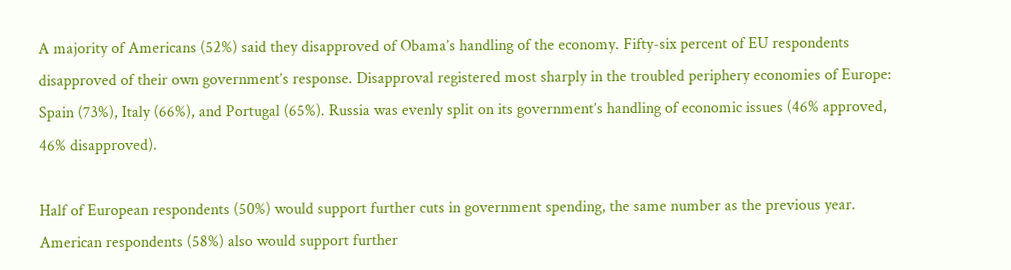A majority of Americans (52%) said they disapproved of Obama’s handling of the economy. Fifty-six percent of EU respondents disapproved of their own government’s response. Disapproval registered most sharply in the troubled periphery economies of Europe: Spain (73%), Italy (66%), and Portugal (65%). Russia was evenly split on its government’s handling of economic issues (46% approved, 46% disapproved).

Half of European respondents (50%) would support further cuts in government spending, the same number as the previous year. American respondents (58%) also would support further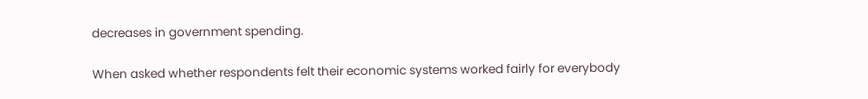decreases in government spending.

When asked whether respondents felt their economic systems worked fairly for everybody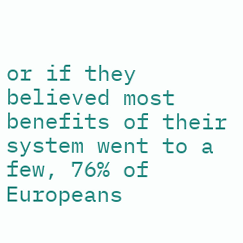or if they believed most benefits of their system went to a few, 76% of Europeans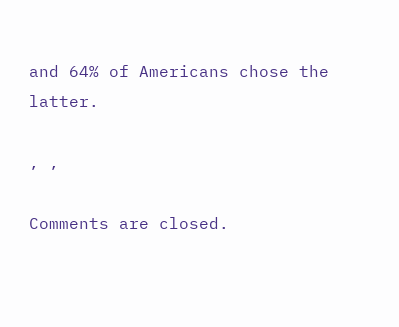and 64% of Americans chose the latter.

, ,

Comments are closed.